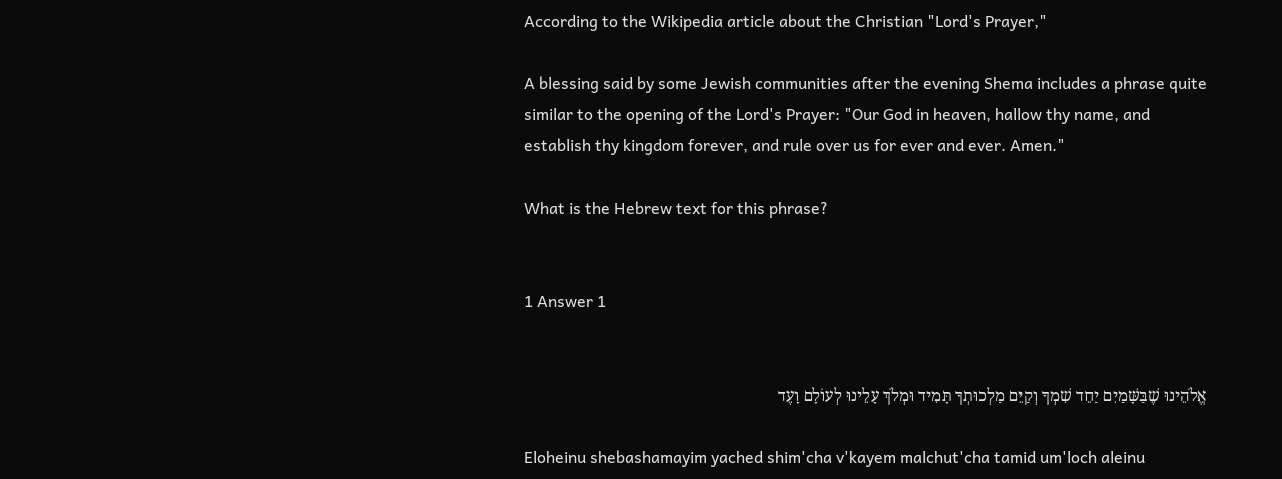According to the Wikipedia article about the Christian "Lord's Prayer,"

A blessing said by some Jewish communities after the evening Shema includes a phrase quite similar to the opening of the Lord's Prayer: "Our God in heaven, hallow thy name, and establish thy kingdom forever, and rule over us for ever and ever. Amen."

What is the Hebrew text for this phrase?


1 Answer 1


אֱלֹהֵינוּ שֶׁבַּשָּׁמַיִם יַחֵד שִׁמְךָ וְקַיֵּם מַלְכוּתְךָ תָּמִיד וּמְלֹךְ עָלֵינוּ לְעוֹלָם וָעֶד

Eloheinu shebashamayim yached shim'cha v'kayem malchut'cha tamid um'loch aleinu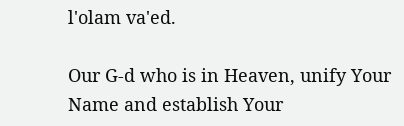l'olam va'ed.

Our G-d who is in Heaven, unify Your Name and establish Your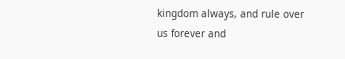kingdom always, and rule over us forever and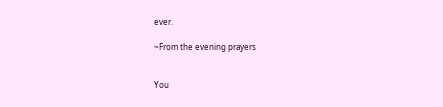ever.

~From the evening prayers


You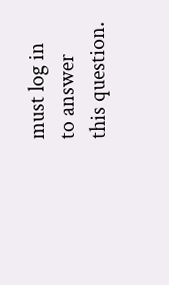must log in to answer this question.